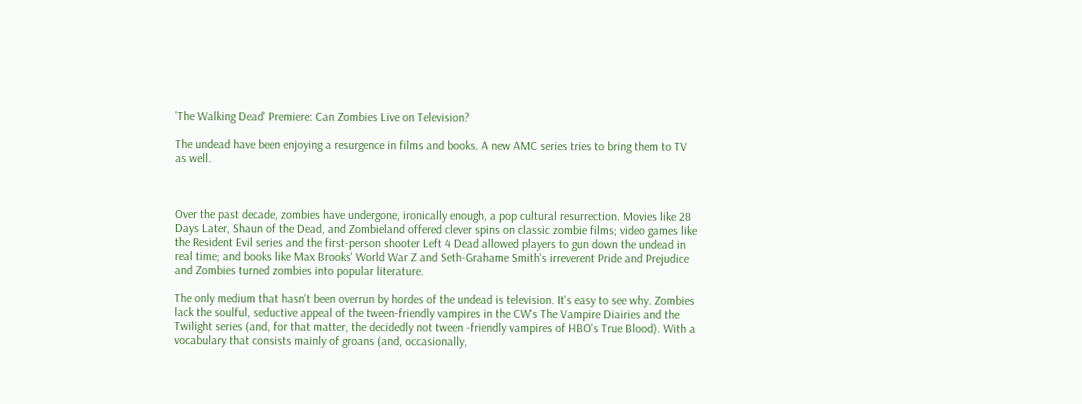'The Walking Dead' Premiere: Can Zombies Live on Television?

The undead have been enjoying a resurgence in films and books. A new AMC series tries to bring them to TV as well.



Over the past decade, zombies have undergone, ironically enough, a pop cultural resurrection. Movies like 28 Days Later, Shaun of the Dead, and Zombieland offered clever spins on classic zombie films; video games like the Resident Evil series and the first-person shooter Left 4 Dead allowed players to gun down the undead in real time; and books like Max Brooks' World War Z and Seth-Grahame Smith's irreverent Pride and Prejudice and Zombies turned zombies into popular literature.

The only medium that hasn't been overrun by hordes of the undead is television. It's easy to see why. Zombies lack the soulful, seductive appeal of the tween-friendly vampires in the CW's The Vampire Diairies and the Twilight series (and, for that matter, the decidedly not tween -friendly vampires of HBO's True Blood). With a vocabulary that consists mainly of groans (and, occasionally,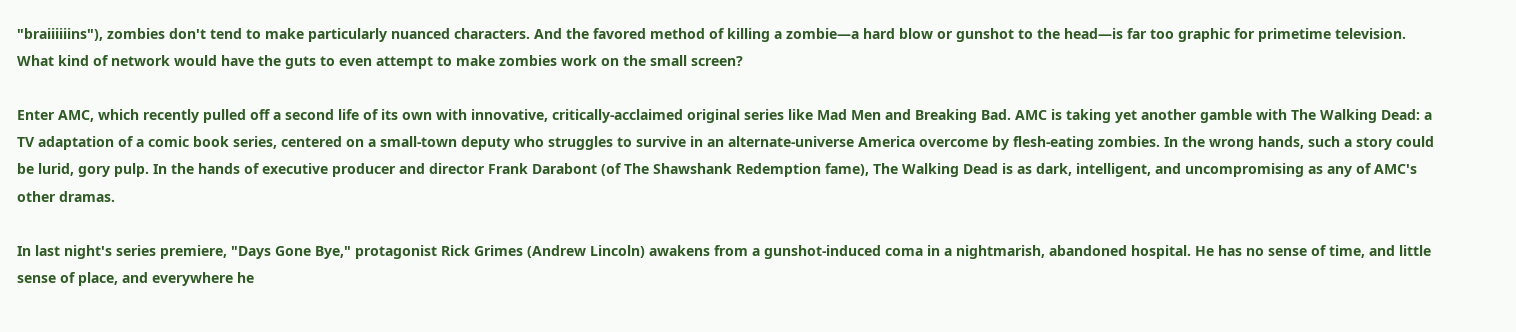"braiiiiiins"), zombies don't tend to make particularly nuanced characters. And the favored method of killing a zombie—a hard blow or gunshot to the head—is far too graphic for primetime television. What kind of network would have the guts to even attempt to make zombies work on the small screen?

Enter AMC, which recently pulled off a second life of its own with innovative, critically-acclaimed original series like Mad Men and Breaking Bad. AMC is taking yet another gamble with The Walking Dead: a TV adaptation of a comic book series, centered on a small-town deputy who struggles to survive in an alternate-universe America overcome by flesh-eating zombies. In the wrong hands, such a story could be lurid, gory pulp. In the hands of executive producer and director Frank Darabont (of The Shawshank Redemption fame), The Walking Dead is as dark, intelligent, and uncompromising as any of AMC's other dramas.

In last night's series premiere, "Days Gone Bye," protagonist Rick Grimes (Andrew Lincoln) awakens from a gunshot-induced coma in a nightmarish, abandoned hospital. He has no sense of time, and little sense of place, and everywhere he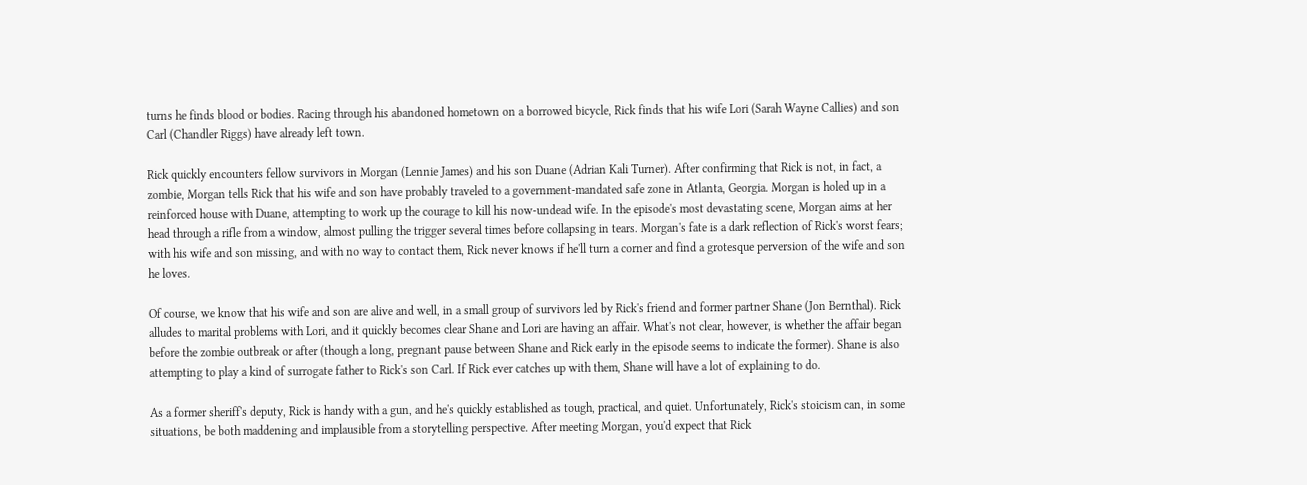turns he finds blood or bodies. Racing through his abandoned hometown on a borrowed bicycle, Rick finds that his wife Lori (Sarah Wayne Callies) and son Carl (Chandler Riggs) have already left town.

Rick quickly encounters fellow survivors in Morgan (Lennie James) and his son Duane (Adrian Kali Turner). After confirming that Rick is not, in fact, a zombie, Morgan tells Rick that his wife and son have probably traveled to a government-mandated safe zone in Atlanta, Georgia. Morgan is holed up in a reinforced house with Duane, attempting to work up the courage to kill his now-undead wife. In the episode's most devastating scene, Morgan aims at her head through a rifle from a window, almost pulling the trigger several times before collapsing in tears. Morgan's fate is a dark reflection of Rick's worst fears; with his wife and son missing, and with no way to contact them, Rick never knows if he'll turn a corner and find a grotesque perversion of the wife and son he loves.

Of course, we know that his wife and son are alive and well, in a small group of survivors led by Rick's friend and former partner Shane (Jon Bernthal). Rick alludes to marital problems with Lori, and it quickly becomes clear Shane and Lori are having an affair. What's not clear, however, is whether the affair began before the zombie outbreak or after (though a long, pregnant pause between Shane and Rick early in the episode seems to indicate the former). Shane is also attempting to play a kind of surrogate father to Rick's son Carl. If Rick ever catches up with them, Shane will have a lot of explaining to do.

As a former sheriff's deputy, Rick is handy with a gun, and he's quickly established as tough, practical, and quiet. Unfortunately, Rick's stoicism can, in some situations, be both maddening and implausible from a storytelling perspective. After meeting Morgan, you'd expect that Rick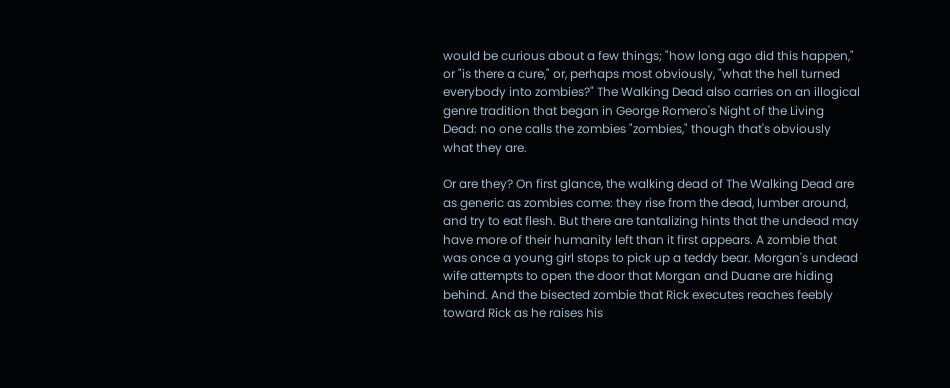would be curious about a few things; "how long ago did this happen," or "is there a cure," or, perhaps most obviously, "what the hell turned everybody into zombies?" The Walking Dead also carries on an illogical genre tradition that began in George Romero's Night of the Living Dead: no one calls the zombies "zombies," though that's obviously what they are.

Or are they? On first glance, the walking dead of The Walking Dead are as generic as zombies come: they rise from the dead, lumber around, and try to eat flesh. But there are tantalizing hints that the undead may have more of their humanity left than it first appears. A zombie that was once a young girl stops to pick up a teddy bear. Morgan's undead wife attempts to open the door that Morgan and Duane are hiding behind. And the bisected zombie that Rick executes reaches feebly toward Rick as he raises his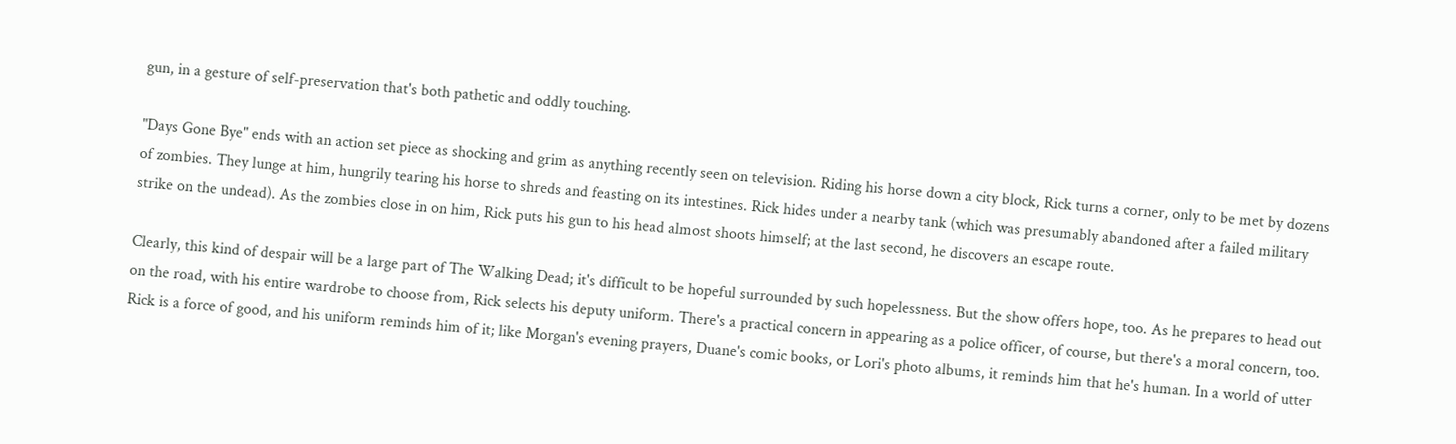gun, in a gesture of self-preservation that's both pathetic and oddly touching.

"Days Gone Bye" ends with an action set piece as shocking and grim as anything recently seen on television. Riding his horse down a city block, Rick turns a corner, only to be met by dozens of zombies. They lunge at him, hungrily tearing his horse to shreds and feasting on its intestines. Rick hides under a nearby tank (which was presumably abandoned after a failed military strike on the undead). As the zombies close in on him, Rick puts his gun to his head almost shoots himself; at the last second, he discovers an escape route.

Clearly, this kind of despair will be a large part of The Walking Dead; it's difficult to be hopeful surrounded by such hopelessness. But the show offers hope, too. As he prepares to head out on the road, with his entire wardrobe to choose from, Rick selects his deputy uniform. There's a practical concern in appearing as a police officer, of course, but there's a moral concern, too. Rick is a force of good, and his uniform reminds him of it; like Morgan's evening prayers, Duane's comic books, or Lori's photo albums, it reminds him that he's human. In a world of utter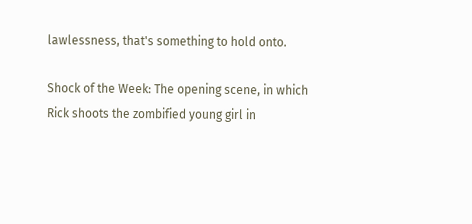lawlessness, that's something to hold onto.

Shock of the Week: The opening scene, in which Rick shoots the zombified young girl in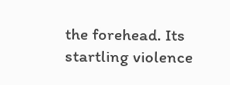the forehead. Its startling violence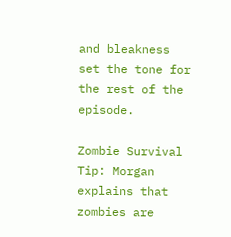and bleakness set the tone for the rest of the episode.

Zombie Survival Tip: Morgan explains that zombies are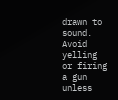drawn to sound. Avoid yelling or firing a gun unless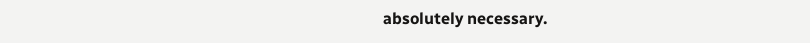absolutely necessary.